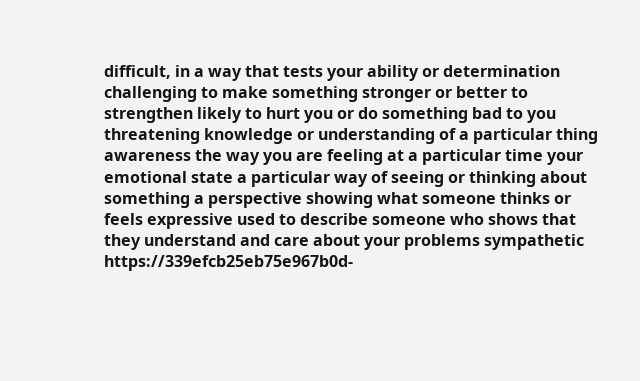difficult, in a way that tests your ability or determination challenging to make something stronger or better to strengthen likely to hurt you or do something bad to you threatening knowledge or understanding of a particular thing awareness the way you are feeling at a particular time your emotional state a particular way of seeing or thinking about something a perspective showing what someone thinks or feels expressive used to describe someone who shows that they understand and care about your problems sympathetic https://339efcb25eb75e967b0d-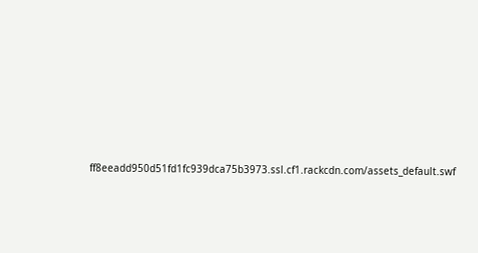ff8eeadd950d51fd1fc939dca75b3973.ssl.cf1.rackcdn.com/assets_default.swf